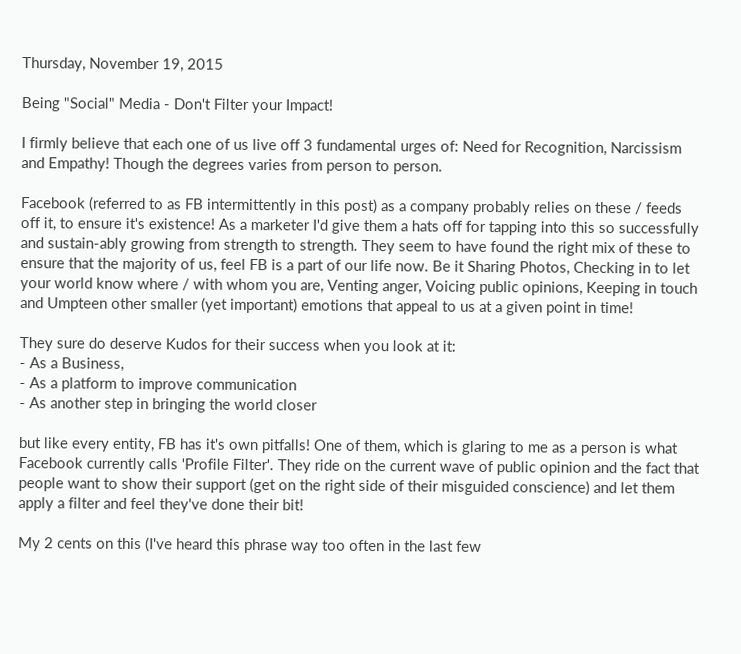Thursday, November 19, 2015

Being "Social" Media - Don't Filter your Impact!

I firmly believe that each one of us live off 3 fundamental urges of: Need for Recognition, Narcissism and Empathy! Though the degrees varies from person to person.

Facebook (referred to as FB intermittently in this post) as a company probably relies on these / feeds off it, to ensure it's existence! As a marketer I'd give them a hats off for tapping into this so successfully and sustain-ably growing from strength to strength. They seem to have found the right mix of these to ensure that the majority of us, feel FB is a part of our life now. Be it Sharing Photos, Checking in to let your world know where / with whom you are, Venting anger, Voicing public opinions, Keeping in touch and Umpteen other smaller (yet important) emotions that appeal to us at a given point in time!

They sure do deserve Kudos for their success when you look at it:
- As a Business,
- As a platform to improve communication
- As another step in bringing the world closer

but like every entity, FB has it's own pitfalls! One of them, which is glaring to me as a person is what Facebook currently calls 'Profile Filter'. They ride on the current wave of public opinion and the fact that people want to show their support (get on the right side of their misguided conscience) and let them apply a filter and feel they've done their bit!

My 2 cents on this (I've heard this phrase way too often in the last few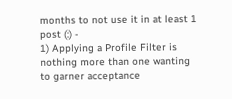months to not use it in at least 1 post (:) -
1) Applying a Profile Filter is nothing more than one wanting to garner acceptance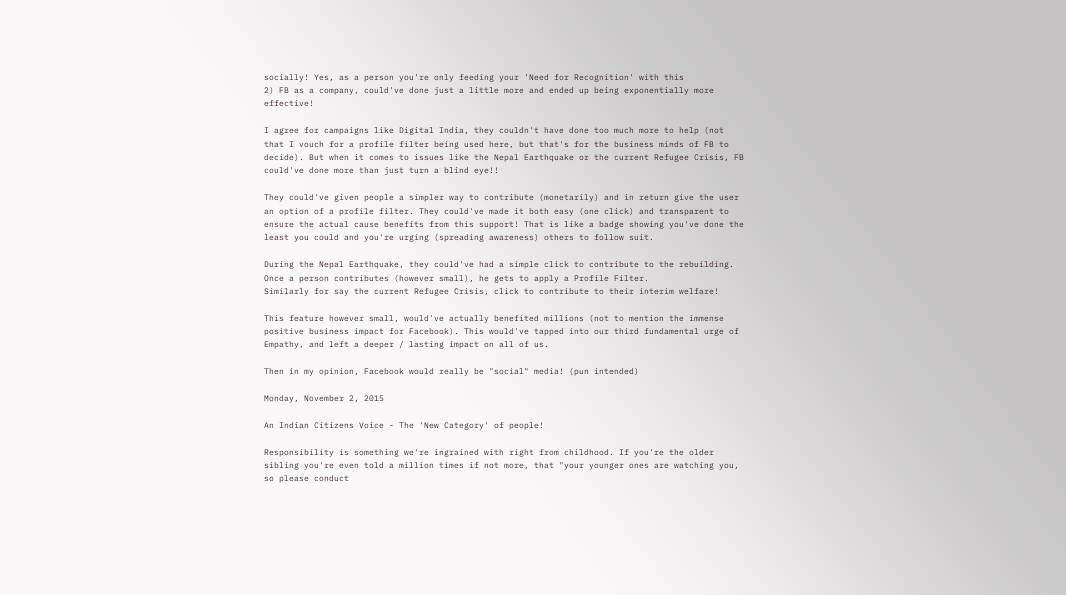socially! Yes, as a person you're only feeding your 'Need for Recognition' with this
2) FB as a company, could've done just a little more and ended up being exponentially more effective!

I agree for campaigns like Digital India, they couldn't have done too much more to help (not that I vouch for a profile filter being used here, but that's for the business minds of FB to decide). But when it comes to issues like the Nepal Earthquake or the current Refugee Crisis, FB could've done more than just turn a blind eye!!

They could've given people a simpler way to contribute (monetarily) and in return give the user an option of a profile filter. They could've made it both easy (one click) and transparent to ensure the actual cause benefits from this support! That is like a badge showing you've done the least you could and you're urging (spreading awareness) others to follow suit.

During the Nepal Earthquake, they could've had a simple click to contribute to the rebuilding. Once a person contributes (however small), he gets to apply a Profile Filter.
Similarly for say the current Refugee Crisis, click to contribute to their interim welfare!

This feature however small, would've actually benefited millions (not to mention the immense positive business impact for Facebook). This would've tapped into our third fundamental urge of Empathy, and left a deeper / lasting impact on all of us.

Then in my opinion, Facebook would really be "social" media! (pun intended)

Monday, November 2, 2015

An Indian Citizens Voice - The 'New Category' of people!

Responsibility is something we're ingrained with right from childhood. If you're the older sibling you're even told a million times if not more, that "your younger ones are watching you, so please conduct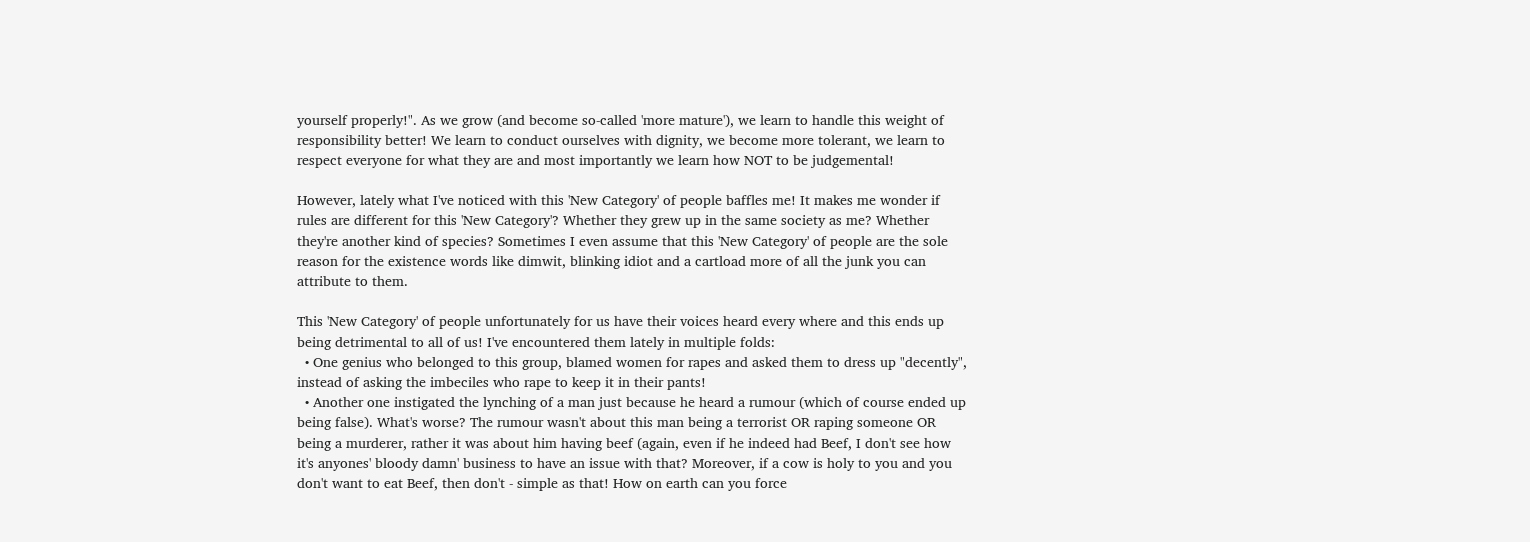yourself properly!". As we grow (and become so-called 'more mature'), we learn to handle this weight of responsibility better! We learn to conduct ourselves with dignity, we become more tolerant, we learn to respect everyone for what they are and most importantly we learn how NOT to be judgemental!

However, lately what I've noticed with this 'New Category' of people baffles me! It makes me wonder if rules are different for this 'New Category'? Whether they grew up in the same society as me? Whether they're another kind of species? Sometimes I even assume that this 'New Category' of people are the sole reason for the existence words like dimwit, blinking idiot and a cartload more of all the junk you can attribute to them.

This 'New Category' of people unfortunately for us have their voices heard every where and this ends up being detrimental to all of us! I've encountered them lately in multiple folds:
  • One genius who belonged to this group, blamed women for rapes and asked them to dress up "decently", instead of asking the imbeciles who rape to keep it in their pants!
  • Another one instigated the lynching of a man just because he heard a rumour (which of course ended up being false). What's worse? The rumour wasn't about this man being a terrorist OR raping someone OR being a murderer, rather it was about him having beef (again, even if he indeed had Beef, I don't see how it's anyones' bloody damn' business to have an issue with that? Moreover, if a cow is holy to you and you don't want to eat Beef, then don't - simple as that! How on earth can you force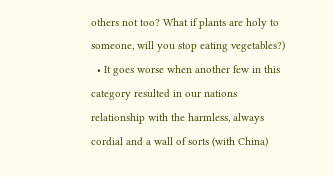others not too? What if plants are holy to someone, will you stop eating vegetables?)
  • It goes worse when another few in this category resulted in our nations relationship with the harmless, always cordial and a wall of sorts (with China)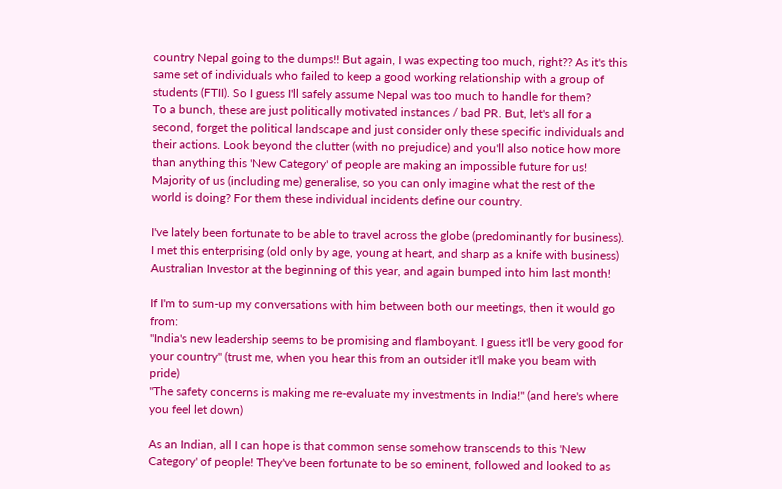country Nepal going to the dumps!! But again, I was expecting too much, right?? As it's this same set of individuals who failed to keep a good working relationship with a group of students (FTII). So I guess I'll safely assume Nepal was too much to handle for them?
To a bunch, these are just politically motivated instances / bad PR. But, let's all for a second, forget the political landscape and just consider only these specific individuals and their actions. Look beyond the clutter (with no prejudice) and you'll also notice how more than anything this 'New Category' of people are making an impossible future for us! Majority of us (including me) generalise, so you can only imagine what the rest of the world is doing? For them these individual incidents define our country.

I've lately been fortunate to be able to travel across the globe (predominantly for business). I met this enterprising (old only by age, young at heart, and sharp as a knife with business) Australian Investor at the beginning of this year, and again bumped into him last month!

If I'm to sum-up my conversations with him between both our meetings, then it would go from:
"India's new leadership seems to be promising and flamboyant. I guess it'll be very good for your country" (trust me, when you hear this from an outsider it'll make you beam with pride)
"The safety concerns is making me re-evaluate my investments in India!" (and here's where you feel let down)

As an Indian, all I can hope is that common sense somehow transcends to this 'New Category' of people! They've been fortunate to be so eminent, followed and looked to as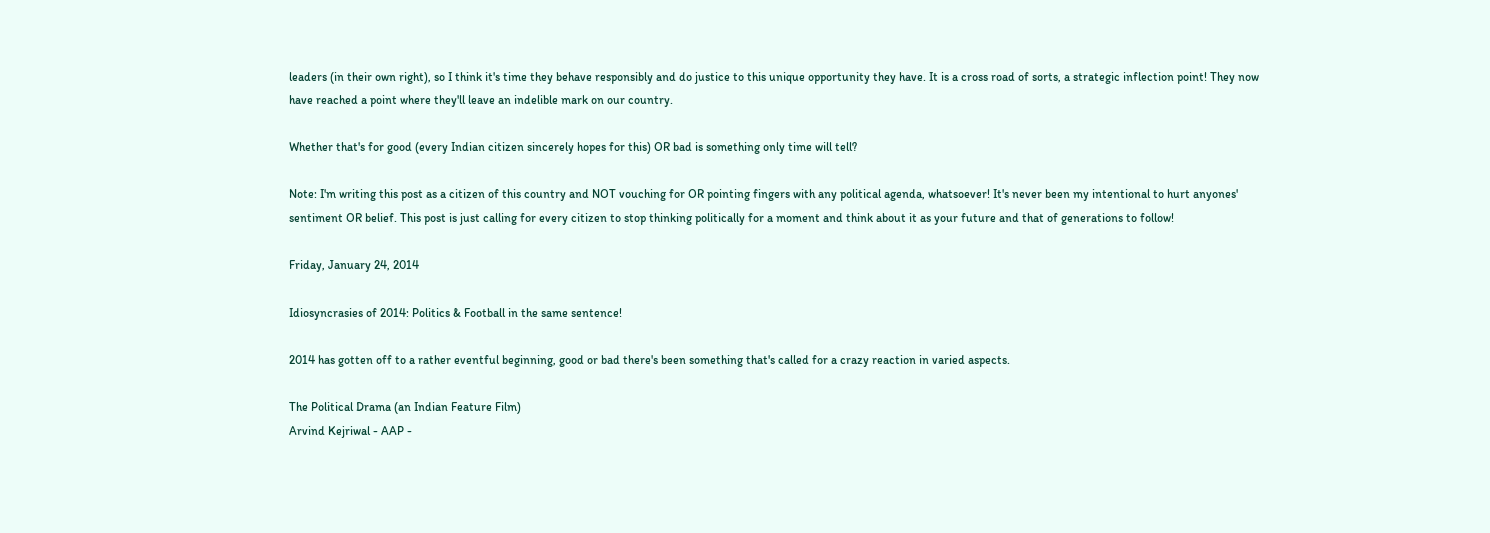leaders (in their own right), so I think it's time they behave responsibly and do justice to this unique opportunity they have. It is a cross road of sorts, a strategic inflection point! They now have reached a point where they'll leave an indelible mark on our country.

Whether that's for good (every Indian citizen sincerely hopes for this) OR bad is something only time will tell?

Note: I'm writing this post as a citizen of this country and NOT vouching for OR pointing fingers with any political agenda, whatsoever! It's never been my intentional to hurt anyones' sentiment OR belief. This post is just calling for every citizen to stop thinking politically for a moment and think about it as your future and that of generations to follow!

Friday, January 24, 2014

Idiosyncrasies of 2014: Politics & Football in the same sentence!

2014 has gotten off to a rather eventful beginning, good or bad there's been something that's called for a crazy reaction in varied aspects.

The Political Drama (an Indian Feature Film)
Arvind Kejriwal - AAP -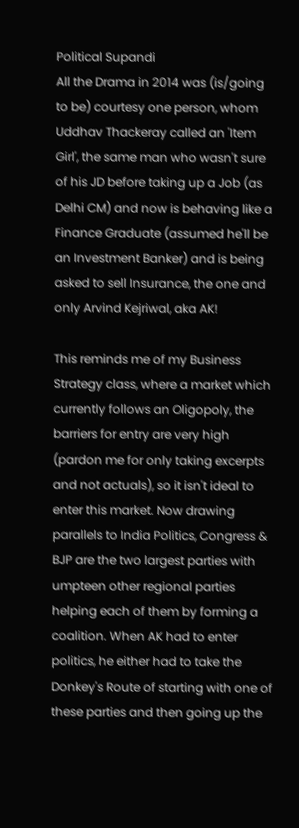Political Supandi
All the Drama in 2014 was (is/going to be) courtesy one person, whom Uddhav Thackeray called an 'Item Girl', the same man who wasn't sure of his JD before taking up a Job (as Delhi CM) and now is behaving like a Finance Graduate (assumed he'll be an Investment Banker) and is being asked to sell Insurance, the one and only Arvind Kejriwal, aka AK!

This reminds me of my Business Strategy class, where a market which currently follows an Oligopoly, the barriers for entry are very high (pardon me for only taking excerpts and not actuals), so it isn't ideal to enter this market. Now drawing parallels to India Politics, Congress & BJP are the two largest parties with umpteen other regional parties helping each of them by forming a coalition. When AK had to enter politics, he either had to take the Donkey's Route of starting with one of these parties and then going up the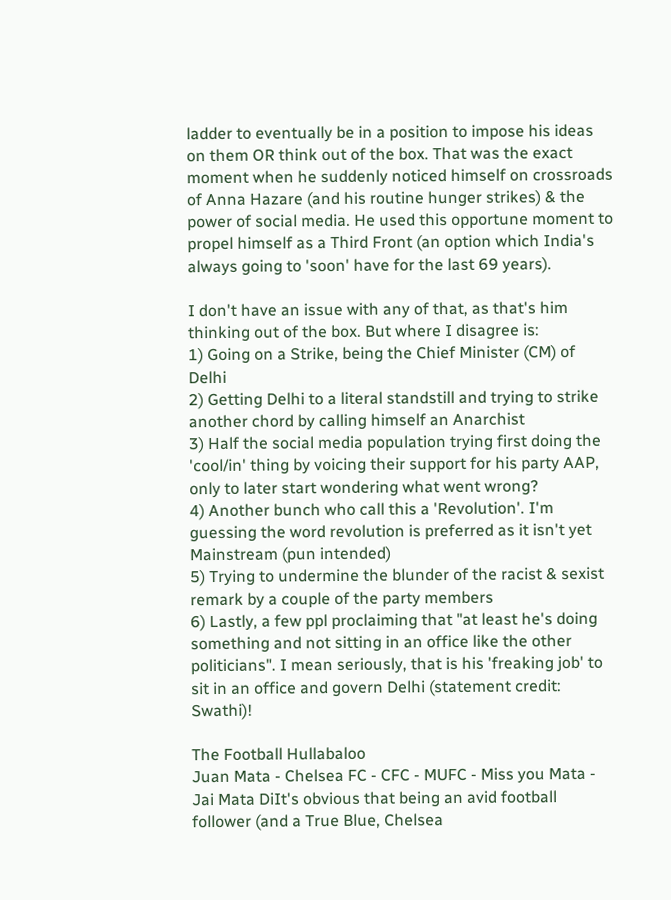ladder to eventually be in a position to impose his ideas on them OR think out of the box. That was the exact moment when he suddenly noticed himself on crossroads of Anna Hazare (and his routine hunger strikes) & the power of social media. He used this opportune moment to propel himself as a Third Front (an option which India's always going to 'soon' have for the last 69 years).

I don't have an issue with any of that, as that's him thinking out of the box. But where I disagree is:
1) Going on a Strike, being the Chief Minister (CM) of Delhi
2) Getting Delhi to a literal standstill and trying to strike another chord by calling himself an Anarchist
3) Half the social media population trying first doing the 'cool/in' thing by voicing their support for his party AAP, only to later start wondering what went wrong?
4) Another bunch who call this a 'Revolution'. I'm guessing the word revolution is preferred as it isn't yet Mainstream (pun intended)
5) Trying to undermine the blunder of the racist & sexist remark by a couple of the party members
6) Lastly, a few ppl proclaiming that "at least he's doing something and not sitting in an office like the other politicians". I mean seriously, that is his 'freaking job' to sit in an office and govern Delhi (statement credit: Swathi)!

The Football Hullabaloo
Juan Mata - Chelsea FC - CFC - MUFC - Miss you Mata - Jai Mata DiIt's obvious that being an avid football follower (and a True Blue, Chelsea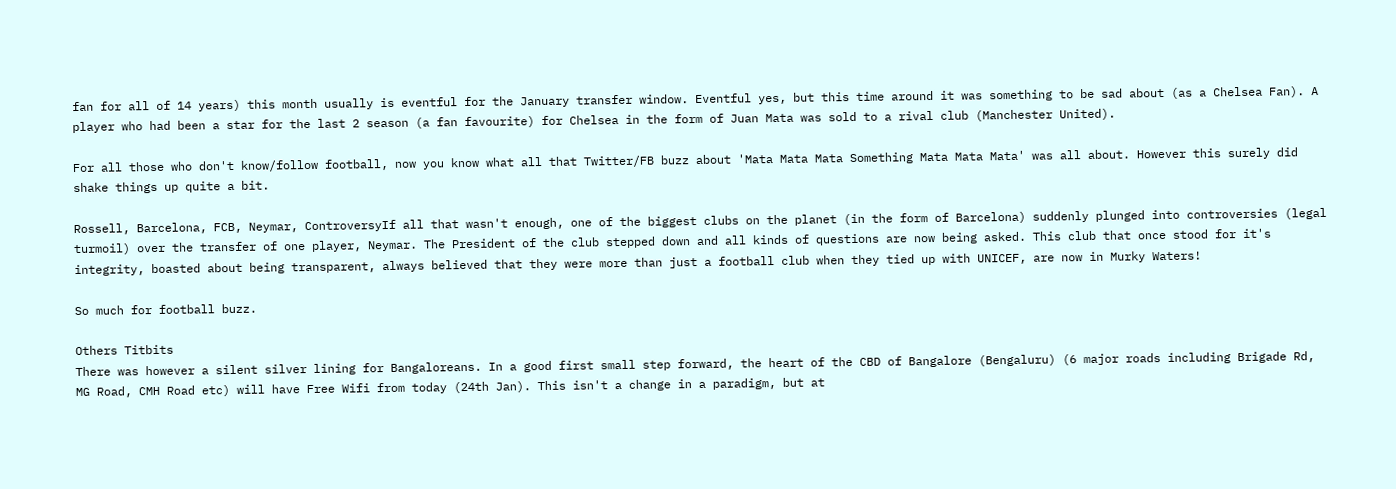fan for all of 14 years) this month usually is eventful for the January transfer window. Eventful yes, but this time around it was something to be sad about (as a Chelsea Fan). A player who had been a star for the last 2 season (a fan favourite) for Chelsea in the form of Juan Mata was sold to a rival club (Manchester United).

For all those who don't know/follow football, now you know what all that Twitter/FB buzz about 'Mata Mata Mata Something Mata Mata Mata' was all about. However this surely did shake things up quite a bit.

Rossell, Barcelona, FCB, Neymar, ControversyIf all that wasn't enough, one of the biggest clubs on the planet (in the form of Barcelona) suddenly plunged into controversies (legal turmoil) over the transfer of one player, Neymar. The President of the club stepped down and all kinds of questions are now being asked. This club that once stood for it's integrity, boasted about being transparent, always believed that they were more than just a football club when they tied up with UNICEF, are now in Murky Waters!

So much for football buzz.

Others Titbits
There was however a silent silver lining for Bangaloreans. In a good first small step forward, the heart of the CBD of Bangalore (Bengaluru) (6 major roads including Brigade Rd, MG Road, CMH Road etc) will have Free Wifi from today (24th Jan). This isn't a change in a paradigm, but at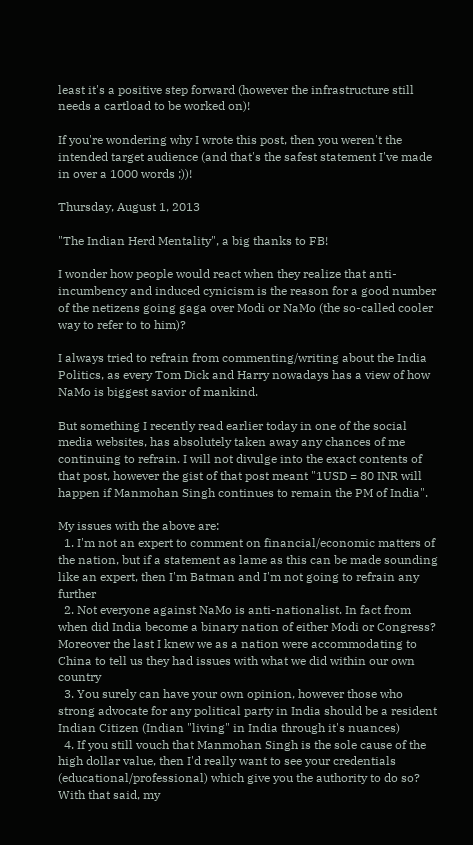least it's a positive step forward (however the infrastructure still needs a cartload to be worked on)!

If you're wondering why I wrote this post, then you weren't the intended target audience (and that's the safest statement I've made in over a 1000 words ;))!

Thursday, August 1, 2013

"The Indian Herd Mentality", a big thanks to FB!

I wonder how people would react when they realize that anti-incumbency and induced cynicism is the reason for a good number of the netizens going gaga over Modi or NaMo (the so-called cooler way to refer to to him)?

I always tried to refrain from commenting/writing about the India Politics, as every Tom Dick and Harry nowadays has a view of how NaMo is biggest savior of mankind.

But something I recently read earlier today in one of the social media websites, has absolutely taken away any chances of me continuing to refrain. I will not divulge into the exact contents of that post, however the gist of that post meant "1USD = 80 INR will happen if Manmohan Singh continues to remain the PM of India".

My issues with the above are:
  1. I'm not an expert to comment on financial/economic matters of the nation, but if a statement as lame as this can be made sounding like an expert, then I'm Batman and I'm not going to refrain any further
  2. Not everyone against NaMo is anti-nationalist. In fact from when did India become a binary nation of either Modi or Congress? Moreover the last I knew we as a nation were accommodating to China to tell us they had issues with what we did within our own country
  3. You surely can have your own opinion, however those who strong advocate for any political party in India should be a resident Indian Citizen (Indian "living" in India through it's nuances)
  4. If you still vouch that Manmohan Singh is the sole cause of the high dollar value, then I'd really want to see your credentials (educational/professional) which give you the authority to do so?
With that said, my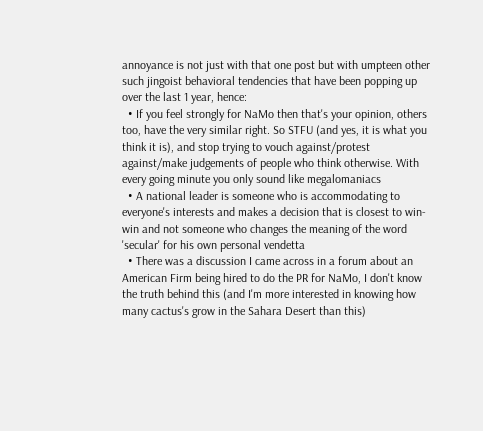annoyance is not just with that one post but with umpteen other such jingoist behavioral tendencies that have been popping up over the last 1 year, hence:
  • If you feel strongly for NaMo then that's your opinion, others too, have the very similar right. So STFU (and yes, it is what you think it is), and stop trying to vouch against/protest against/make judgements of people who think otherwise. With every going minute you only sound like megalomaniacs
  • A national leader is someone who is accommodating to everyone's interests and makes a decision that is closest to win-win and not someone who changes the meaning of the word 'secular' for his own personal vendetta
  • There was a discussion I came across in a forum about an American Firm being hired to do the PR for NaMo, I don't know the truth behind this (and I'm more interested in knowing how many cactus's grow in the Sahara Desert than this)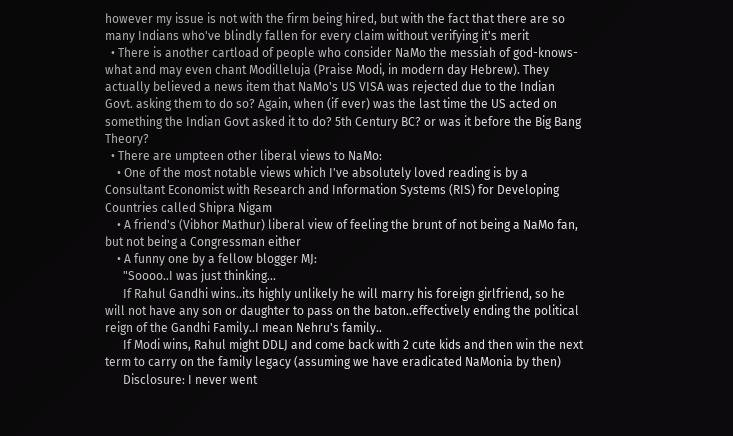however my issue is not with the firm being hired, but with the fact that there are so many Indians who've blindly fallen for every claim without verifying it's merit
  • There is another cartload of people who consider NaMo the messiah of god-knows-what and may even chant Modilleluja (Praise Modi, in modern day Hebrew). They actually believed a news item that NaMo's US VISA was rejected due to the Indian Govt. asking them to do so? Again, when (if ever) was the last time the US acted on something the Indian Govt asked it to do? 5th Century BC? or was it before the Big Bang Theory?
  • There are umpteen other liberal views to NaMo:
    • One of the most notable views which I've absolutely loved reading is by a Consultant Economist with Research and Information Systems (RIS) for Developing Countries called Shipra Nigam
    • A friend's (Vibhor Mathur) liberal view of feeling the brunt of not being a NaMo fan, but not being a Congressman either
    • A funny one by a fellow blogger MJ:
      "Soooo..I was just thinking...
      If Rahul Gandhi wins..its highly unlikely he will marry his foreign girlfriend, so he will not have any son or daughter to pass on the baton..effectively ending the political reign of the Gandhi Family..I mean Nehru's family..
      If Modi wins, Rahul might DDLJ and come back with 2 cute kids and then win the next term to carry on the family legacy (assuming we have eradicated NaMonia by then)
      Disclosure: I never went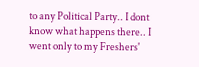to any Political Party.. I dont know what happens there.. I went only to my Freshers'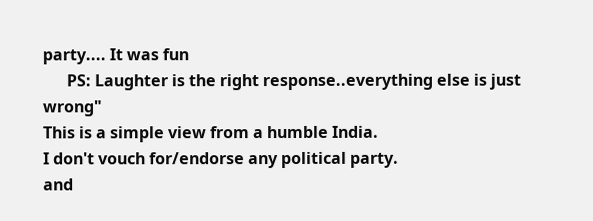party.... It was fun
      PS: Laughter is the right response..everything else is just wrong"
This is a simple view from a humble India.
I don't vouch for/endorse any political party.
and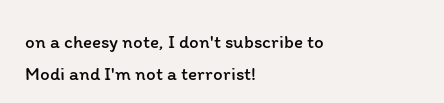on a cheesy note, I don't subscribe to Modi and I'm not a terrorist!